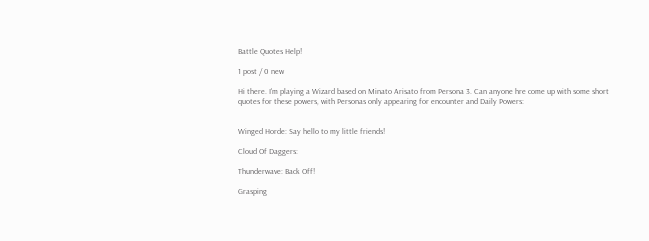Battle Quotes Help!

1 post / 0 new

Hi there. I'm playing a Wizard based on Minato Arisato from Persona 3. Can anyone hre come up with some short quotes for these powers, with Personas only appearing for encounter and Daily Powers:


Winged Horde: Say hello to my little friends!

Cloud Of Daggers:

Thunderwave: Back Off!

Grasping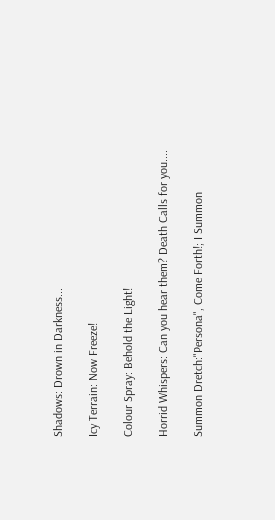Shadows: Drown in Darkness...

Icy Terrain: Now Freeze!

Colour Spray: Behold the Light!

Horrid Whispers: Can you hear them? Death Calls for you....

Summon Dretch:"Persona", Come Forth!; I Summon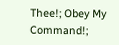Thee!; Obey My Command!;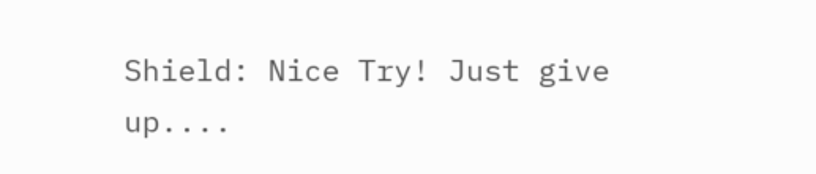Shield: Nice Try! Just give up....